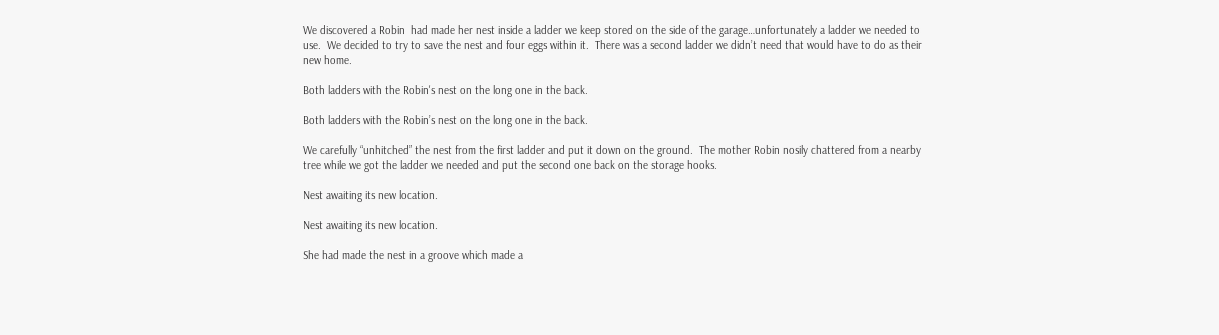We discovered a Robin  had made her nest inside a ladder we keep stored on the side of the garage…unfortunately a ladder we needed to use.  We decided to try to save the nest and four eggs within it.  There was a second ladder we didn’t need that would have to do as their new home.

Both ladders with the Robin's nest on the long one in the back.

Both ladders with the Robin’s nest on the long one in the back.

We carefully “unhitched” the nest from the first ladder and put it down on the ground.  The mother Robin nosily chattered from a nearby tree while we got the ladder we needed and put the second one back on the storage hooks.

Nest awaiting its new location.

Nest awaiting its new location.

She had made the nest in a groove which made a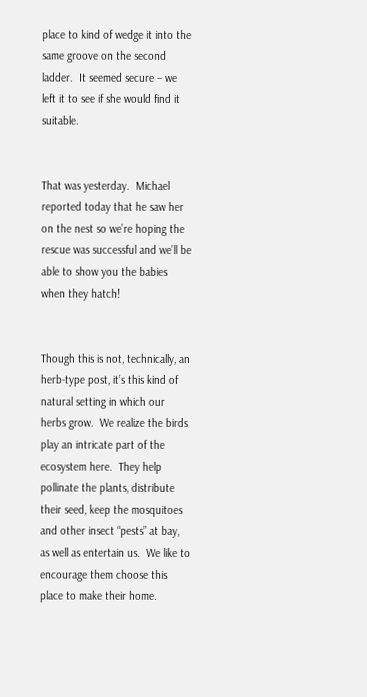place to kind of wedge it into the same groove on the second ladder.  It seemed secure – we left it to see if she would find it suitable.


That was yesterday.  Michael reported today that he saw her on the nest so we’re hoping the rescue was successful and we’ll be able to show you the babies when they hatch!


Though this is not, technically, an herb-type post, it’s this kind of natural setting in which our herbs grow.  We realize the birds play an intricate part of the ecosystem here.  They help pollinate the plants, distribute their seed, keep the mosquitoes and other insect “pests” at bay, as well as entertain us.  We like to encourage them choose this place to make their home.